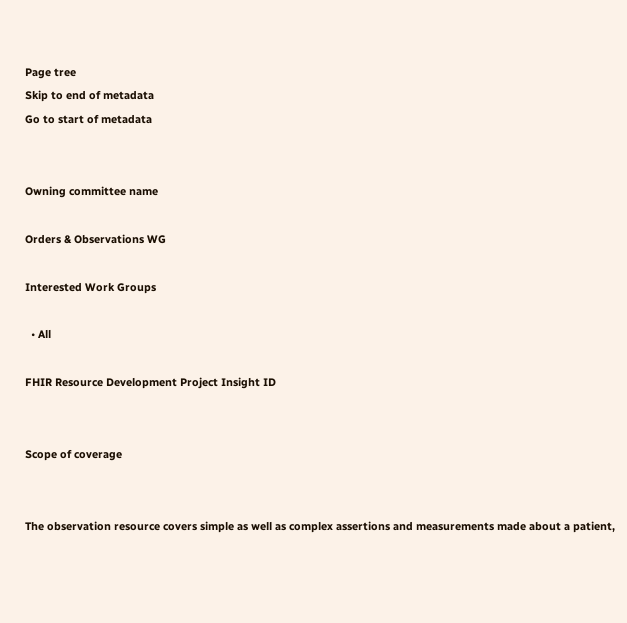Page tree
Skip to end of metadata
Go to start of metadata


Owning committee name

Orders & Observations WG

Interested Work Groups

  • All

FHIR Resource Development Project Insight ID


Scope of coverage


The observation resource covers simple as well as complex assertions and measurements made about a patient,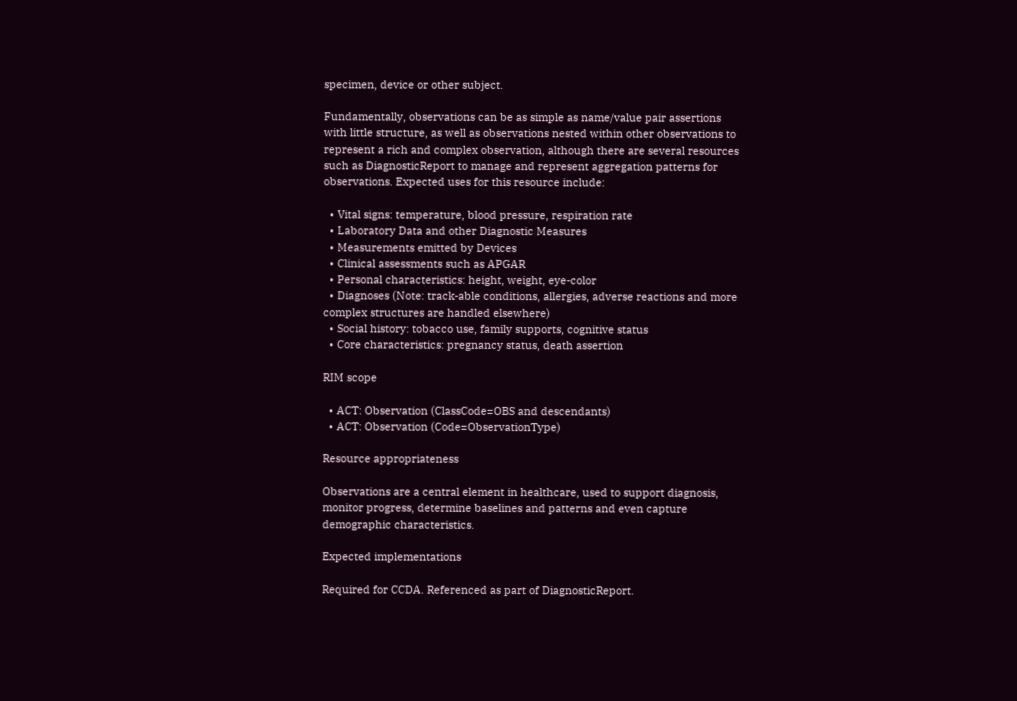specimen, device or other subject.

Fundamentally, observations can be as simple as name/value pair assertions with little structure, as well as observations nested within other observations to represent a rich and complex observation, although there are several resources such as DiagnosticReport to manage and represent aggregation patterns for observations. Expected uses for this resource include:

  • Vital signs: temperature, blood pressure, respiration rate
  • Laboratory Data and other Diagnostic Measures
  • Measurements emitted by Devices
  • Clinical assessments such as APGAR
  • Personal characteristics: height, weight, eye-color
  • Diagnoses (Note: track-able conditions, allergies, adverse reactions and more complex structures are handled elsewhere)
  • Social history: tobacco use, family supports, cognitive status
  • Core characteristics: pregnancy status, death assertion

RIM scope

  • ACT: Observation (ClassCode=OBS and descendants)
  • ACT: Observation (Code=ObservationType)

Resource appropriateness

Observations are a central element in healthcare, used to support diagnosis, monitor progress, determine baselines and patterns and even capture demographic characteristics.

Expected implementations

Required for CCDA. Referenced as part of DiagnosticReport.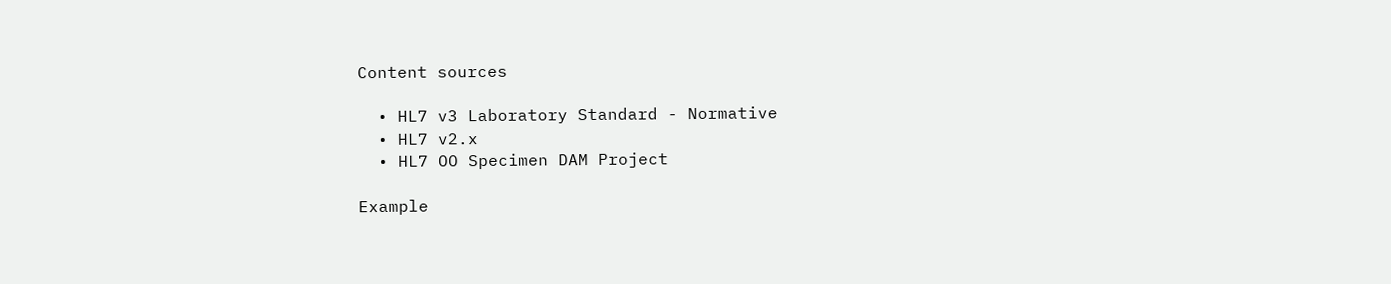Content sources

  • HL7 v3 Laboratory Standard - Normative
  • HL7 v2.x
  • HL7 OO Specimen DAM Project

Example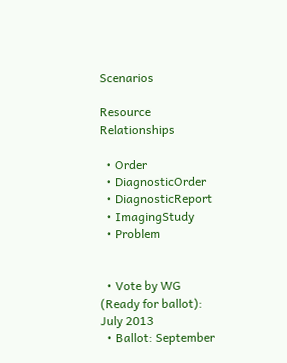Scenarios

Resource Relationships

  • Order
  • DiagnosticOrder
  • DiagnosticReport
  • ImagingStudy
  • Problem


  • Vote by WG (Ready for ballot): July 2013
  • Ballot: September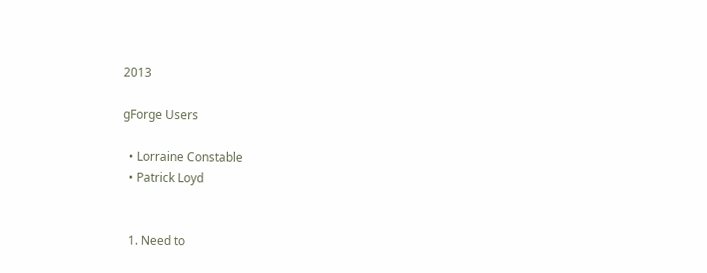2013

gForge Users

  • Lorraine Constable
  • Patrick Loyd


  1. Need to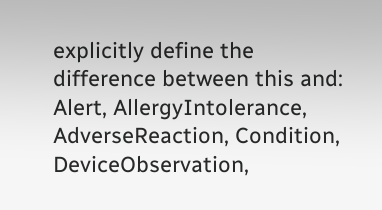explicitly define the difference between this and: Alert, AllergyIntolerance, AdverseReaction, Condition, DeviceObservation,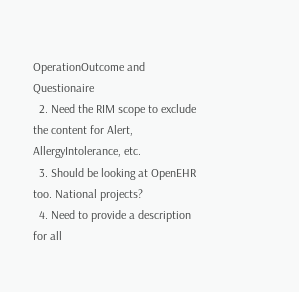OperationOutcome and Questionaire
  2. Need the RIM scope to exclude the content for Alert, AllergyIntolerance, etc.
  3. Should be looking at OpenEHR too. National projects?
  4. Need to provide a description for all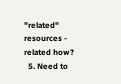"related" resources - related how?
  5. Need to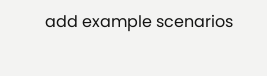add example scenarios